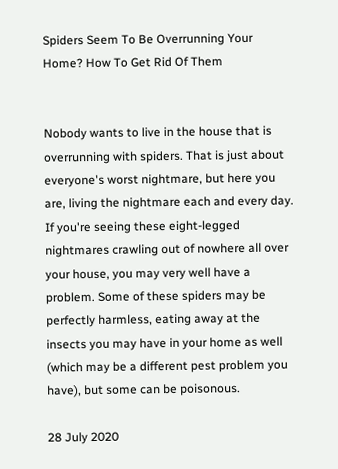Spiders Seem To Be Overrunning Your Home? How To Get Rid Of Them


Nobody wants to live in the house that is overrunning with spiders. That is just about everyone's worst nightmare, but here you are, living the nightmare each and every day. If you're seeing these eight-legged nightmares crawling out of nowhere all over your house, you may very well have a problem. Some of these spiders may be perfectly harmless, eating away at the insects you may have in your home as well (which may be a different pest problem you have), but some can be poisonous.

28 July 2020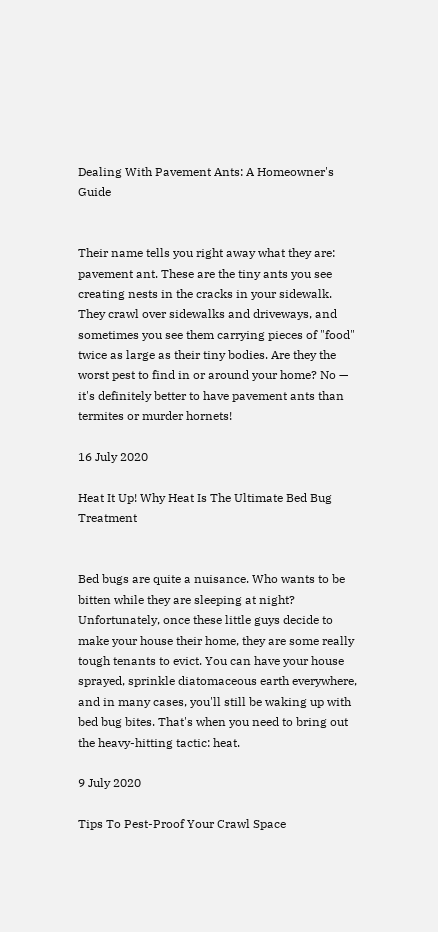Dealing With Pavement Ants: A Homeowner's Guide


Their name tells you right away what they are: pavement ant. These are the tiny ants you see creating nests in the cracks in your sidewalk. They crawl over sidewalks and driveways, and sometimes you see them carrying pieces of "food" twice as large as their tiny bodies. Are they the worst pest to find in or around your home? No — it's definitely better to have pavement ants than termites or murder hornets!

16 July 2020

Heat It Up! Why Heat Is The Ultimate Bed Bug Treatment


Bed bugs are quite a nuisance. Who wants to be bitten while they are sleeping at night? Unfortunately, once these little guys decide to make your house their home, they are some really tough tenants to evict. You can have your house sprayed, sprinkle diatomaceous earth everywhere, and in many cases, you'll still be waking up with bed bug bites. That's when you need to bring out the heavy-hitting tactic: heat.

9 July 2020

Tips To Pest-Proof Your Crawl Space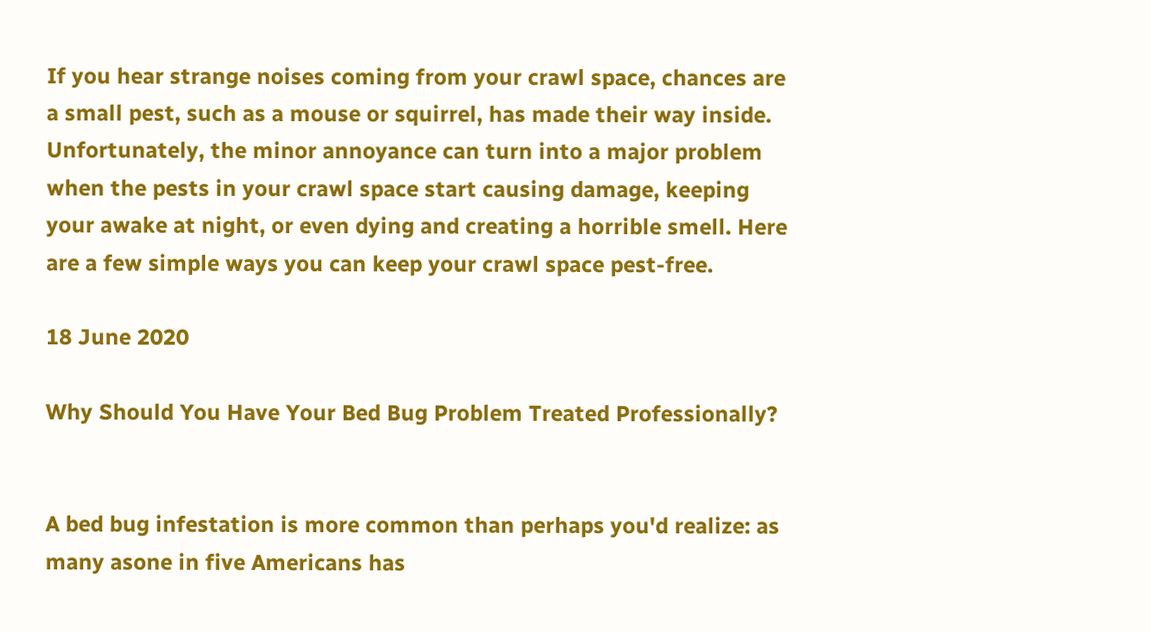If you hear strange noises coming from your crawl space, chances are a small pest, such as a mouse or squirrel, has made their way inside. Unfortunately, the minor annoyance can turn into a major problem when the pests in your crawl space start causing damage, keeping your awake at night, or even dying and creating a horrible smell. Here are a few simple ways you can keep your crawl space pest-free.

18 June 2020

Why Should You Have Your Bed Bug Problem Treated Professionally?


A bed bug infestation is more common than perhaps you'd realize: as many asone in five Americans has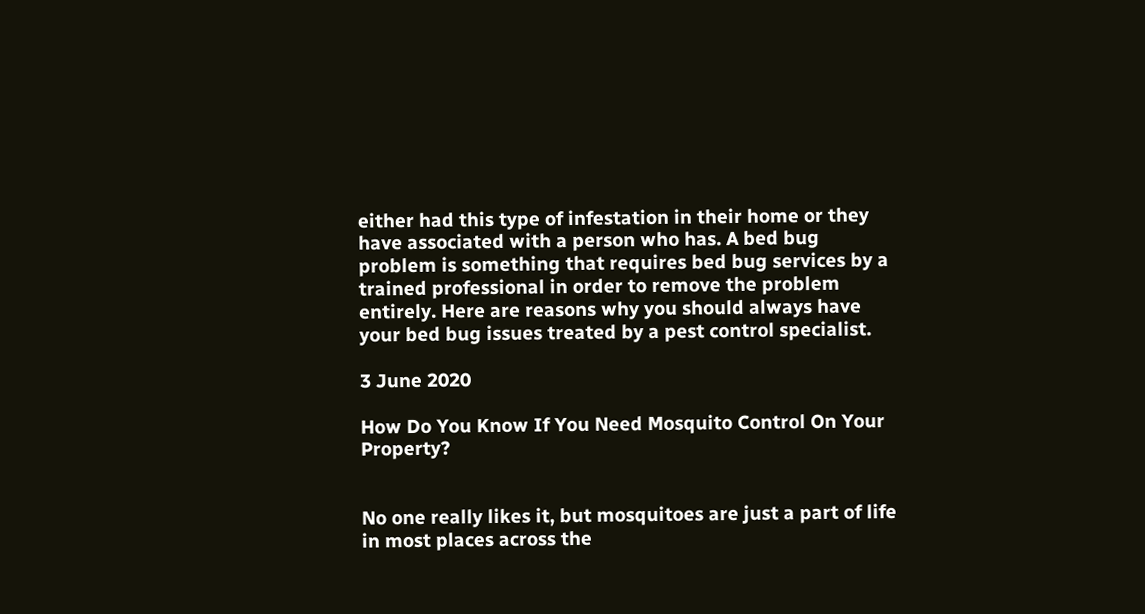either had this type of infestation in their home or they have associated with a person who has. A bed bug problem is something that requires bed bug services by a trained professional in order to remove the problem entirely. Here are reasons why you should always have your bed bug issues treated by a pest control specialist.

3 June 2020

How Do You Know If You Need Mosquito Control On Your Property?


No one really likes it, but mosquitoes are just a part of life in most places across the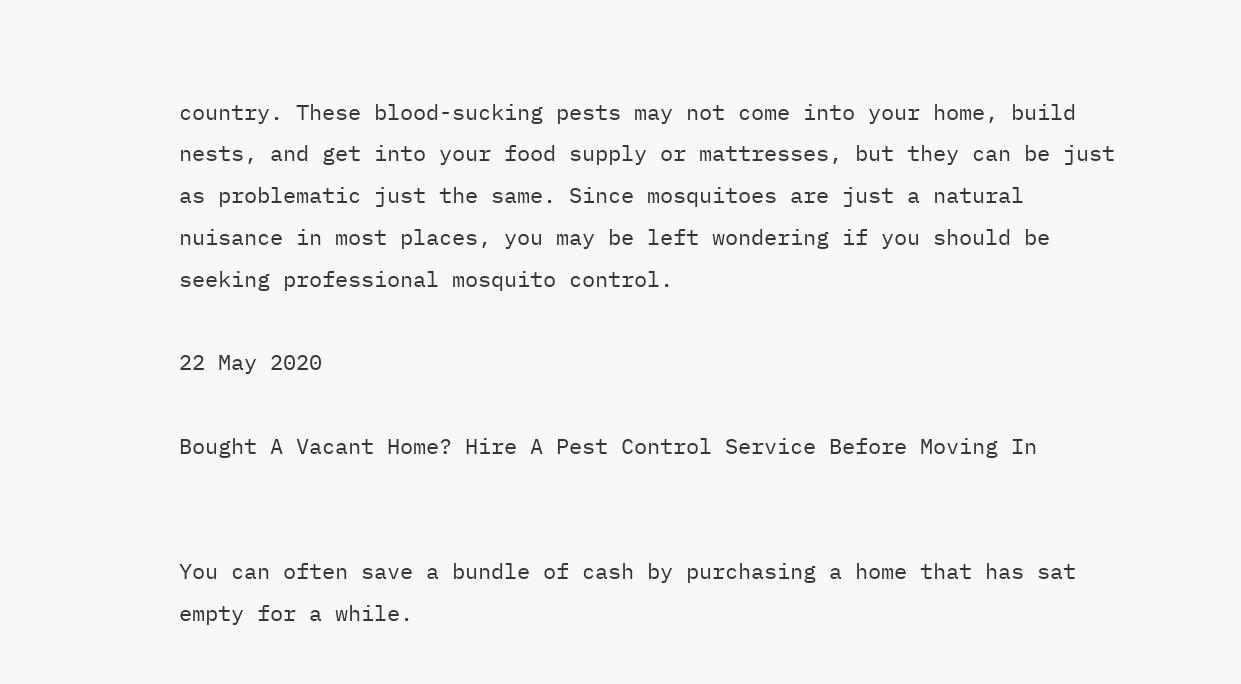country. These blood-sucking pests may not come into your home, build nests, and get into your food supply or mattresses, but they can be just as problematic just the same. Since mosquitoes are just a natural nuisance in most places, you may be left wondering if you should be seeking professional mosquito control.

22 May 2020

Bought A Vacant Home? Hire A Pest Control Service Before Moving In


You can often save a bundle of cash by purchasing a home that has sat empty for a while.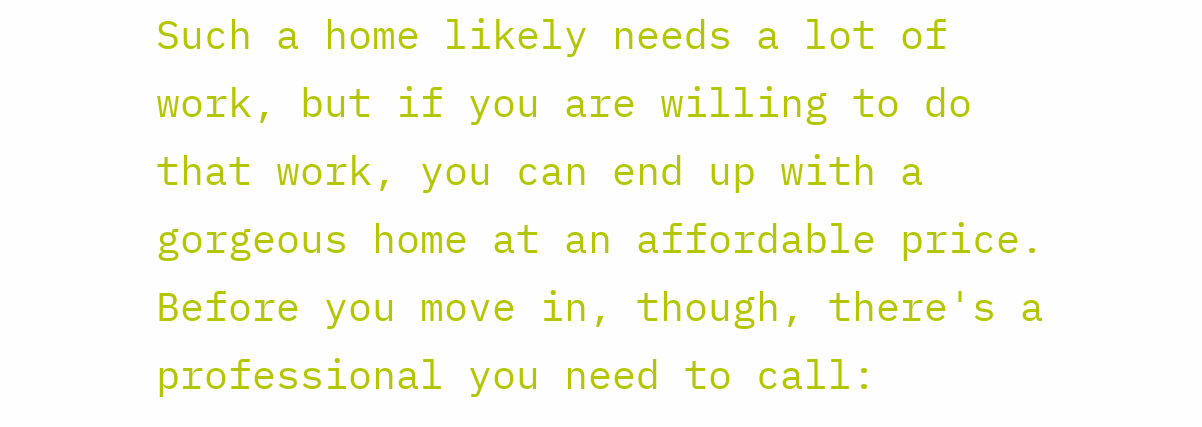Such a home likely needs a lot of work, but if you are willing to do that work, you can end up with a gorgeous home at an affordable price. Before you move in, though, there's a professional you need to call: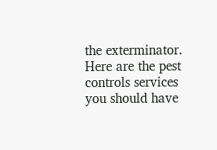the exterminator. Here are the pest controls services you should have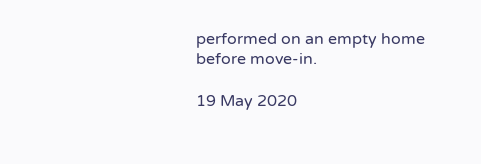performed on an empty home before move-in.

19 May 2020